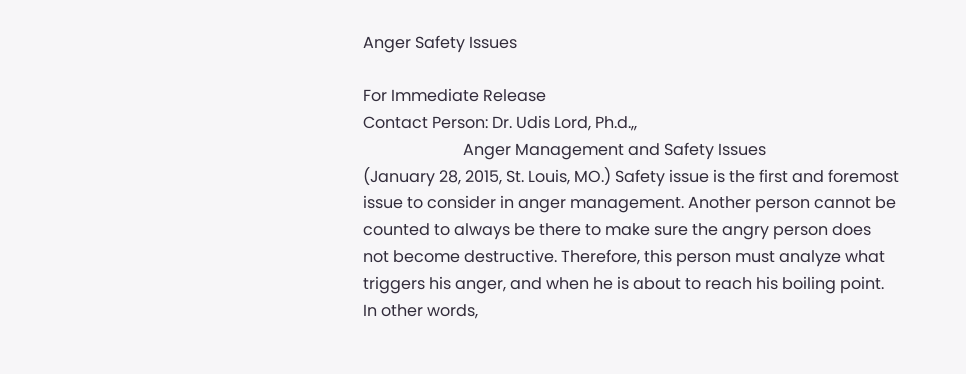Anger Safety Issues

For Immediate Release
Contact Person: Dr. Udis Lord, Ph.d.,,
                         Anger Management and Safety Issues
(January 28, 2015, St. Louis, MO.) Safety issue is the first and foremost issue to consider in anger management. Another person cannot be counted to always be there to make sure the angry person does not become destructive. Therefore, this person must analyze what triggers his anger, and when he is about to reach his boiling point. In other words,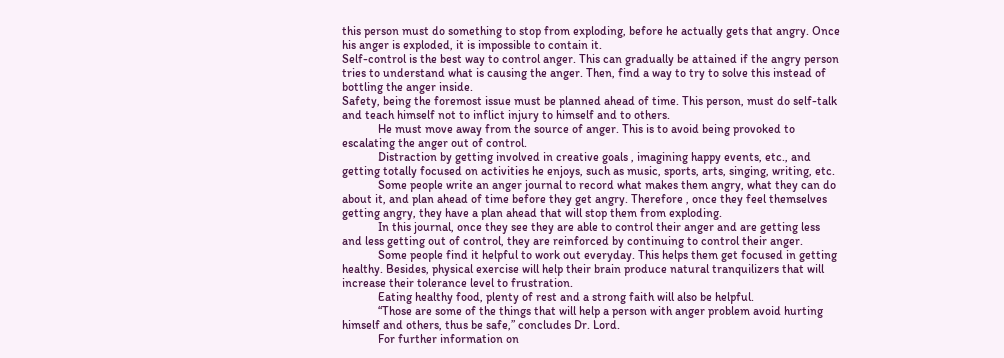this person must do something to stop from exploding, before he actually gets that angry. Once his anger is exploded, it is impossible to contain it.
Self-control is the best way to control anger. This can gradually be attained if the angry person tries to understand what is causing the anger. Then, find a way to try to solve this instead of bottling the anger inside.
Safety, being the foremost issue must be planned ahead of time. This person, must do self-talk and teach himself not to inflict injury to himself and to others.
            He must move away from the source of anger. This is to avoid being provoked to escalating the anger out of control.
            Distraction by getting involved in creative goals , imagining happy events, etc., and getting totally focused on activities he enjoys, such as music, sports, arts, singing, writing, etc.
            Some people write an anger journal to record what makes them angry, what they can do about it, and plan ahead of time before they get angry. Therefore , once they feel themselves getting angry, they have a plan ahead that will stop them from exploding.
            In this journal, once they see they are able to control their anger and are getting less and less getting out of control, they are reinforced by continuing to control their anger.
            Some people find it helpful to work out everyday. This helps them get focused in getting healthy. Besides, physical exercise will help their brain produce natural tranquilizers that will increase their tolerance level to frustration.
            Eating healthy food, plenty of rest and a strong faith will also be helpful.
            “Those are some of the things that will help a person with anger problem avoid hurting himself and others, thus be safe,” concludes Dr. Lord.
            For further information on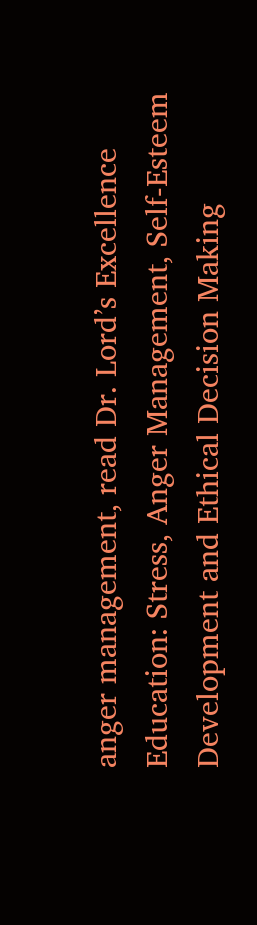anger management, read Dr. Lord’s Excellence Education: Stress, Anger Management, Self-Esteem Development and Ethical Decision Making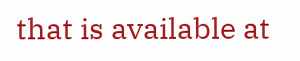that is available at